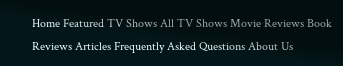Home Featured TV Shows All TV Shows Movie Reviews Book Reviews Articles Frequently Asked Questions About Us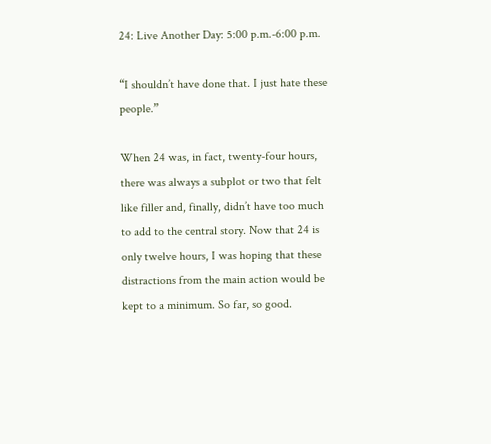24: Live Another Day: 5:00 p.m.-6:00 p.m.

“I shouldn’t have done that. I just hate these people.”

When 24 was, in fact, twenty-four hours, there was always a subplot or two that felt like filler and, finally, didn’t have too much to add to the central story. Now that 24 is only twelve hours, I was hoping that these distractions from the main action would be kept to a minimum. So far, so good.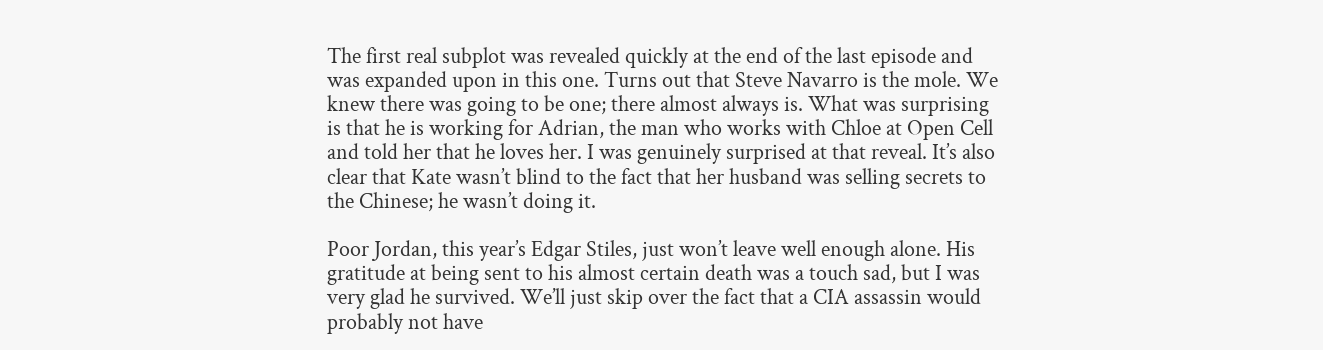The first real subplot was revealed quickly at the end of the last episode and was expanded upon in this one. Turns out that Steve Navarro is the mole. We knew there was going to be one; there almost always is. What was surprising is that he is working for Adrian, the man who works with Chloe at Open Cell and told her that he loves her. I was genuinely surprised at that reveal. It’s also clear that Kate wasn’t blind to the fact that her husband was selling secrets to the Chinese; he wasn’t doing it.

Poor Jordan, this year’s Edgar Stiles, just won’t leave well enough alone. His gratitude at being sent to his almost certain death was a touch sad, but I was very glad he survived. We’ll just skip over the fact that a CIA assassin would probably not have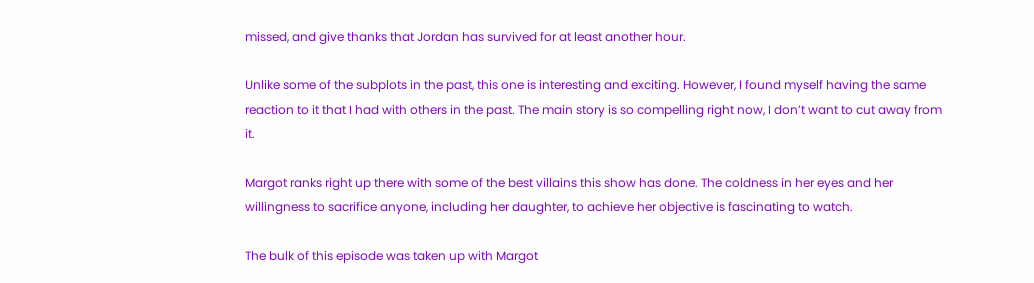missed, and give thanks that Jordan has survived for at least another hour.

Unlike some of the subplots in the past, this one is interesting and exciting. However, I found myself having the same reaction to it that I had with others in the past. The main story is so compelling right now, I don’t want to cut away from it.

Margot ranks right up there with some of the best villains this show has done. The coldness in her eyes and her willingness to sacrifice anyone, including her daughter, to achieve her objective is fascinating to watch.

The bulk of this episode was taken up with Margot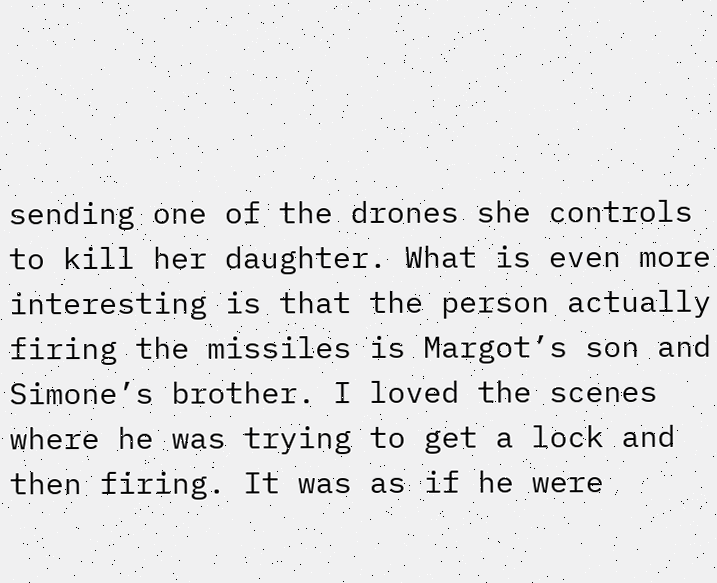sending one of the drones she controls to kill her daughter. What is even more interesting is that the person actually firing the missiles is Margot’s son and Simone’s brother. I loved the scenes where he was trying to get a lock and then firing. It was as if he were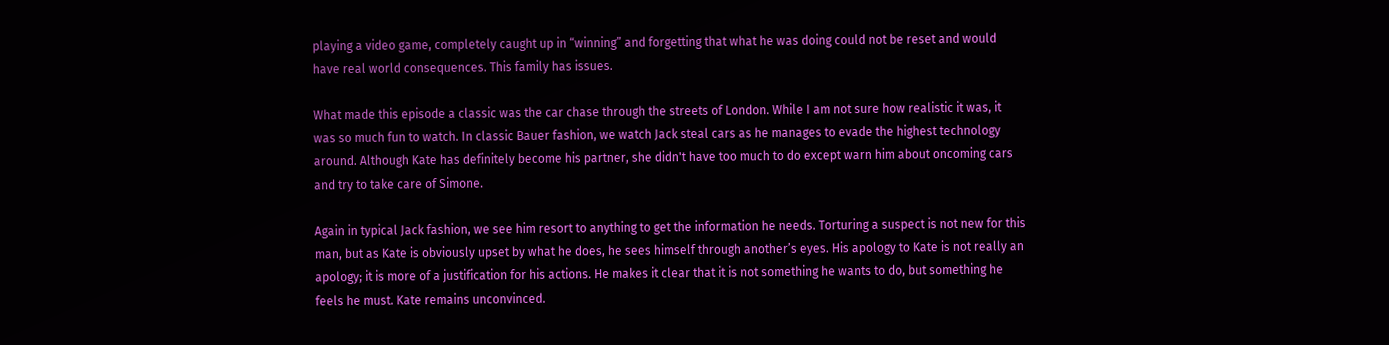playing a video game, completely caught up in “winning” and forgetting that what he was doing could not be reset and would have real world consequences. This family has issues.

What made this episode a classic was the car chase through the streets of London. While I am not sure how realistic it was, it was so much fun to watch. In classic Bauer fashion, we watch Jack steal cars as he manages to evade the highest technology around. Although Kate has definitely become his partner, she didn't have too much to do except warn him about oncoming cars and try to take care of Simone.

Again in typical Jack fashion, we see him resort to anything to get the information he needs. Torturing a suspect is not new for this man, but as Kate is obviously upset by what he does, he sees himself through another’s eyes. His apology to Kate is not really an apology; it is more of a justification for his actions. He makes it clear that it is not something he wants to do, but something he feels he must. Kate remains unconvinced.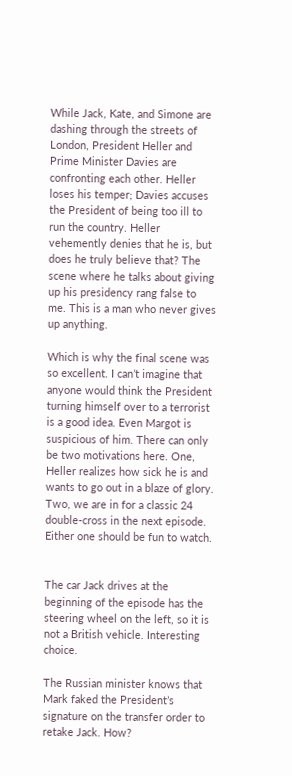While Jack, Kate, and Simone are dashing through the streets of London, President Heller and Prime Minister Davies are confronting each other. Heller loses his temper; Davies accuses the President of being too ill to run the country. Heller vehemently denies that he is, but does he truly believe that? The scene where he talks about giving up his presidency rang false to me. This is a man who never gives up anything.

Which is why the final scene was so excellent. I can’t imagine that anyone would think the President turning himself over to a terrorist is a good idea. Even Margot is suspicious of him. There can only be two motivations here. One, Heller realizes how sick he is and wants to go out in a blaze of glory. Two, we are in for a classic 24 double-cross in the next episode. Either one should be fun to watch.


The car Jack drives at the beginning of the episode has the steering wheel on the left, so it is not a British vehicle. Interesting choice.

The Russian minister knows that Mark faked the President’s signature on the transfer order to retake Jack. How?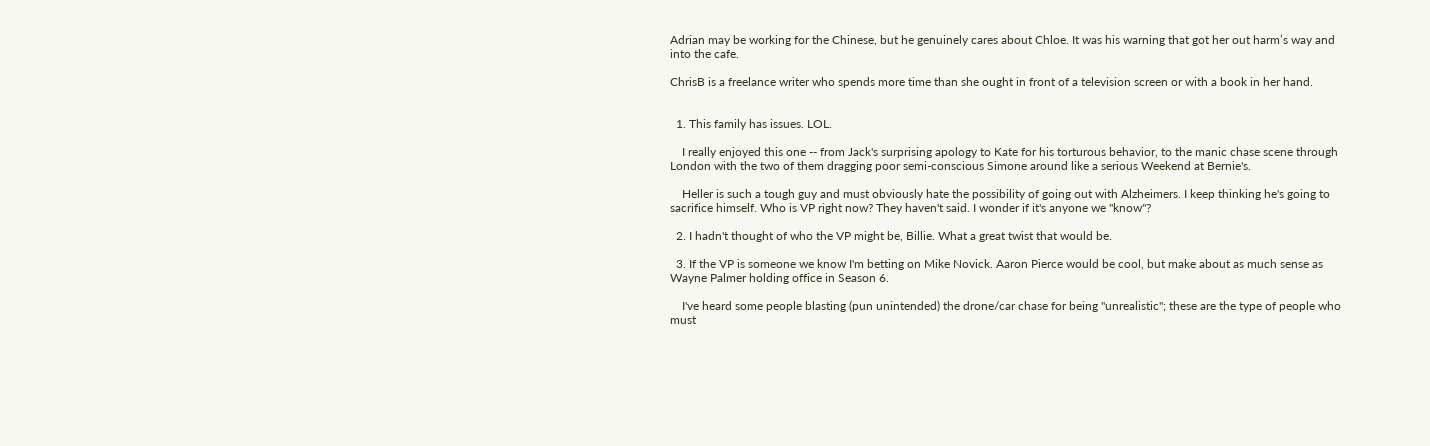Adrian may be working for the Chinese, but he genuinely cares about Chloe. It was his warning that got her out harm’s way and into the cafe.

ChrisB is a freelance writer who spends more time than she ought in front of a television screen or with a book in her hand.


  1. This family has issues. LOL.

    I really enjoyed this one -- from Jack's surprising apology to Kate for his torturous behavior, to the manic chase scene through London with the two of them dragging poor semi-conscious Simone around like a serious Weekend at Bernie's.

    Heller is such a tough guy and must obviously hate the possibility of going out with Alzheimers. I keep thinking he's going to sacrifice himself. Who is VP right now? They haven't said. I wonder if it's anyone we "know"?

  2. I hadn't thought of who the VP might be, Billie. What a great twist that would be.

  3. If the VP is someone we know I'm betting on Mike Novick. Aaron Pierce would be cool, but make about as much sense as Wayne Palmer holding office in Season 6.

    I've heard some people blasting (pun unintended) the drone/car chase for being "unrealistic"; these are the type of people who must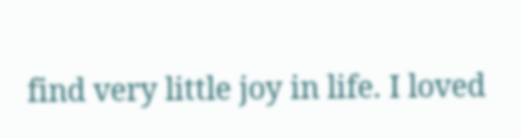find very little joy in life. I loved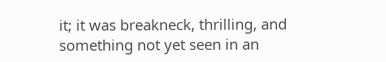it; it was breakneck, thrilling, and something not yet seen in an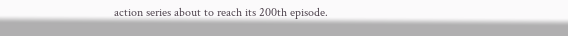action series about to reach its 200th episode.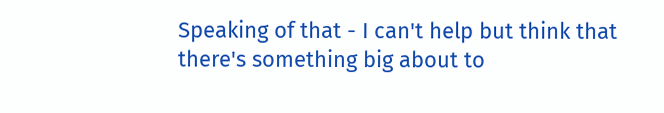Speaking of that - I can't help but think that there's something big about to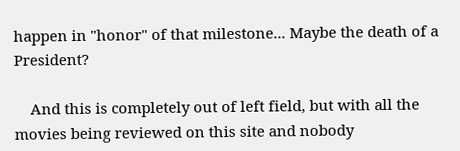happen in "honor" of that milestone... Maybe the death of a President?

    And this is completely out of left field, but with all the movies being reviewed on this site and nobody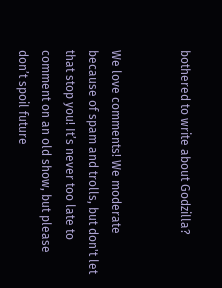bothered to write about Godzilla?


We love comments! We moderate because of spam and trolls, but don't let that stop you! It’s never too late to comment on an old show, but please don’t spoil future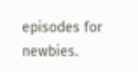episodes for newbies.